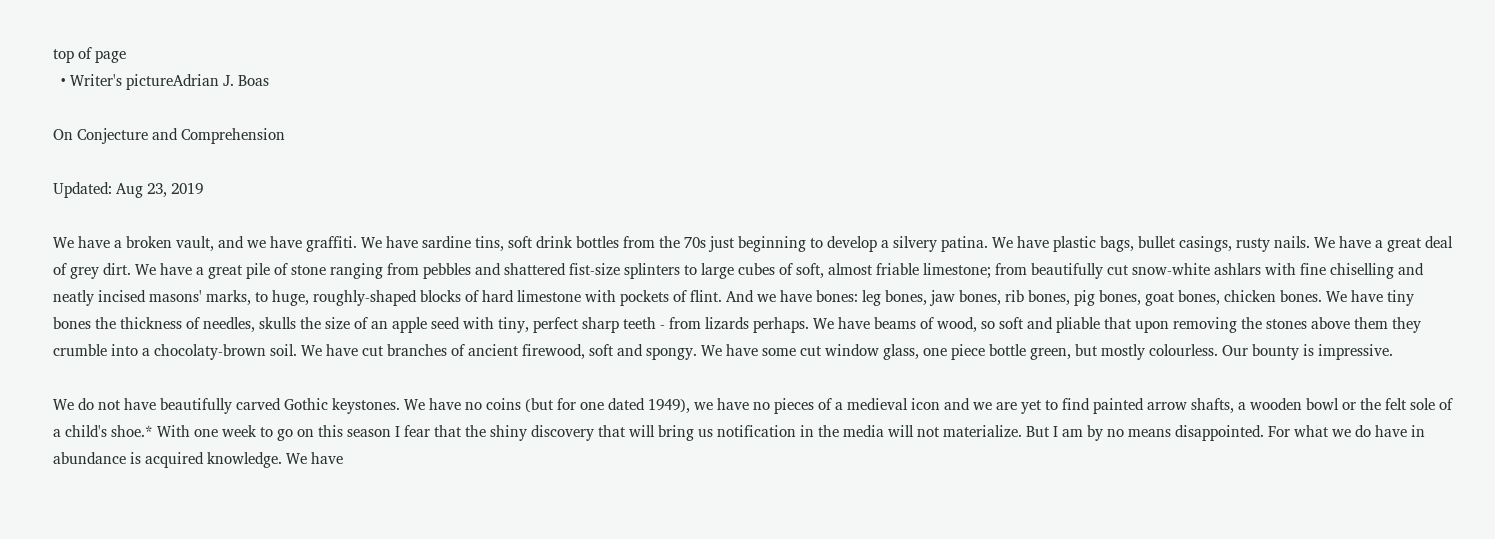top of page
  • Writer's pictureAdrian J. Boas

On Conjecture and Comprehension

Updated: Aug 23, 2019

We have a broken vault, and we have graffiti. We have sardine tins, soft drink bottles from the 70s just beginning to develop a silvery patina. We have plastic bags, bullet casings, rusty nails. We have a great deal of grey dirt. We have a great pile of stone ranging from pebbles and shattered fist-size splinters to large cubes of soft, almost friable limestone; from beautifully cut snow-white ashlars with fine chiselling and neatly incised masons' marks, to huge, roughly-shaped blocks of hard limestone with pockets of flint. And we have bones: leg bones, jaw bones, rib bones, pig bones, goat bones, chicken bones. We have tiny bones the thickness of needles, skulls the size of an apple seed with tiny, perfect sharp teeth - from lizards perhaps. We have beams of wood, so soft and pliable that upon removing the stones above them they crumble into a chocolaty-brown soil. We have cut branches of ancient firewood, soft and spongy. We have some cut window glass, one piece bottle green, but mostly colourless. Our bounty is impressive.

We do not have beautifully carved Gothic keystones. We have no coins (but for one dated 1949), we have no pieces of a medieval icon and we are yet to find painted arrow shafts, a wooden bowl or the felt sole of a child's shoe.* With one week to go on this season I fear that the shiny discovery that will bring us notification in the media will not materialize. But I am by no means disappointed. For what we do have in abundance is acquired knowledge. We have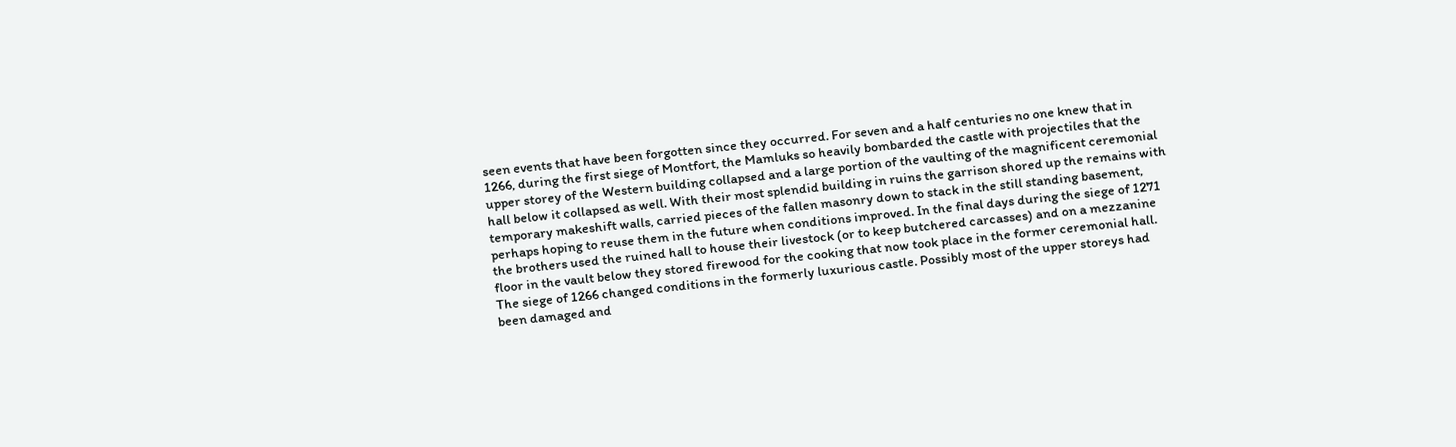seen events that have been forgotten since they occurred. For seven and a half centuries no one knew that in 1266, during the first siege of Montfort, the Mamluks so heavily bombarded the castle with projectiles that the upper storey of the Western building collapsed and a large portion of the vaulting of the magnificent ceremonial hall below it collapsed as well. With their most splendid building in ruins the garrison shored up the remains with temporary makeshift walls, carried pieces of the fallen masonry down to stack in the still standing basement, perhaps hoping to reuse them in the future when conditions improved. In the final days during the siege of 1271 the brothers used the ruined hall to house their livestock (or to keep butchered carcasses) and on a mezzanine floor in the vault below they stored firewood for the cooking that now took place in the former ceremonial hall. The siege of 1266 changed conditions in the formerly luxurious castle. Possibly most of the upper storeys had been damaged and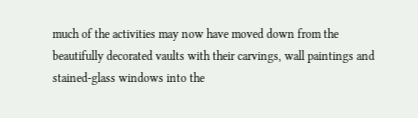much of the activities may now have moved down from the beautifully decorated vaults with their carvings, wall paintings and stained-glass windows into the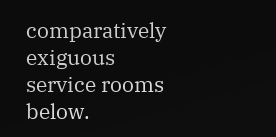comparatively exiguous service rooms below.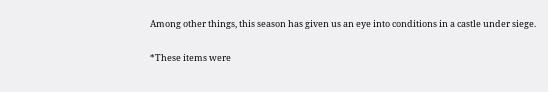Among other things, this season has given us an eye into conditions in a castle under siege.

*These items were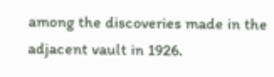among the discoveries made in the adjacent vault in 1926.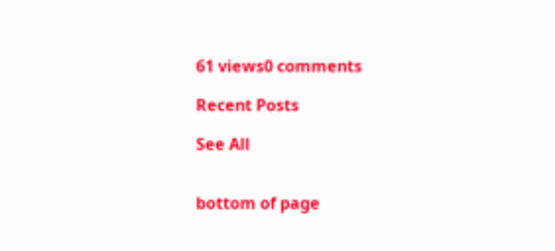61 views0 comments

Recent Posts

See All


bottom of page